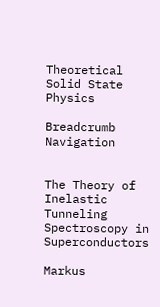Theoretical Solid State Physics

Breadcrumb Navigation


The Theory of Inelastic Tunneling Spectroscopy in Superconductors

Markus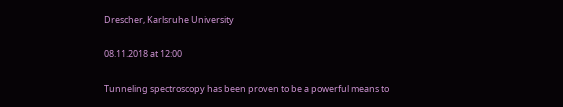Drescher, Karlsruhe University

08.11.2018 at 12:00

Tunneling spectroscopy has been proven to be a powerful means to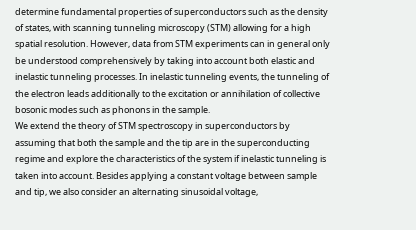determine fundamental properties of superconductors such as the density of states, with scanning tunneling microscopy (STM) allowing for a high spatial resolution. However, data from STM experiments can in general only be understood comprehensively by taking into account both elastic and inelastic tunneling processes. In inelastic tunneling events, the tunneling of the electron leads additionally to the excitation or annihilation of collective bosonic modes such as phonons in the sample.
We extend the theory of STM spectroscopy in superconductors by assuming that both the sample and the tip are in the superconducting regime and explore the characteristics of the system if inelastic tunneling is taken into account. Besides applying a constant voltage between sample and tip, we also consider an alternating sinusoidal voltage,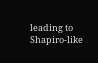leading to Shapiro-like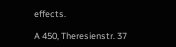effects.

A 450, Theresienstr. 37